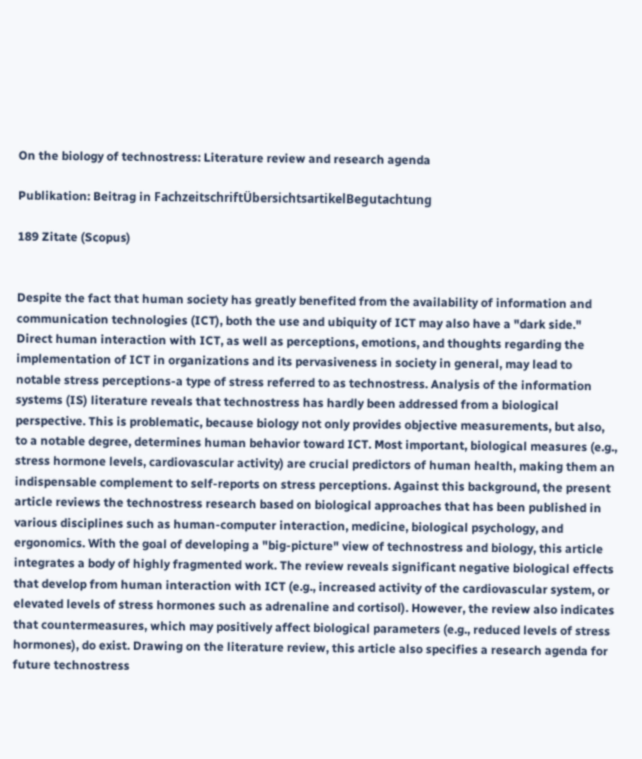On the biology of technostress: Literature review and research agenda

Publikation: Beitrag in FachzeitschriftÜbersichtsartikelBegutachtung

189 Zitate (Scopus)


Despite the fact that human society has greatly benefited from the availability of information and communication technologies (ICT), both the use and ubiquity of ICT may also have a "dark side." Direct human interaction with ICT, as well as perceptions, emotions, and thoughts regarding the implementation of ICT in organizations and its pervasiveness in society in general, may lead to notable stress perceptions-a type of stress referred to as technostress. Analysis of the information systems (IS) literature reveals that technostress has hardly been addressed from a biological perspective. This is problematic, because biology not only provides objective measurements, but also, to a notable degree, determines human behavior toward ICT. Most important, biological measures (e.g., stress hormone levels, cardiovascular activity) are crucial predictors of human health, making them an indispensable complement to self-reports on stress perceptions. Against this background, the present article reviews the technostress research based on biological approaches that has been published in various disciplines such as human-computer interaction, medicine, biological psychology, and ergonomics. With the goal of developing a "big-picture" view of technostress and biology, this article integrates a body of highly fragmented work. The review reveals significant negative biological effects that develop from human interaction with ICT (e.g., increased activity of the cardiovascular system, or elevated levels of stress hormones such as adrenaline and cortisol). However, the review also indicates that countermeasures, which may positively affect biological parameters (e.g., reduced levels of stress hormones), do exist. Drawing on the literature review, this article also specifies a research agenda for future technostress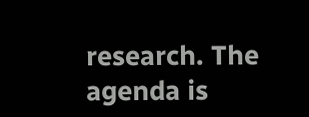research. The agenda is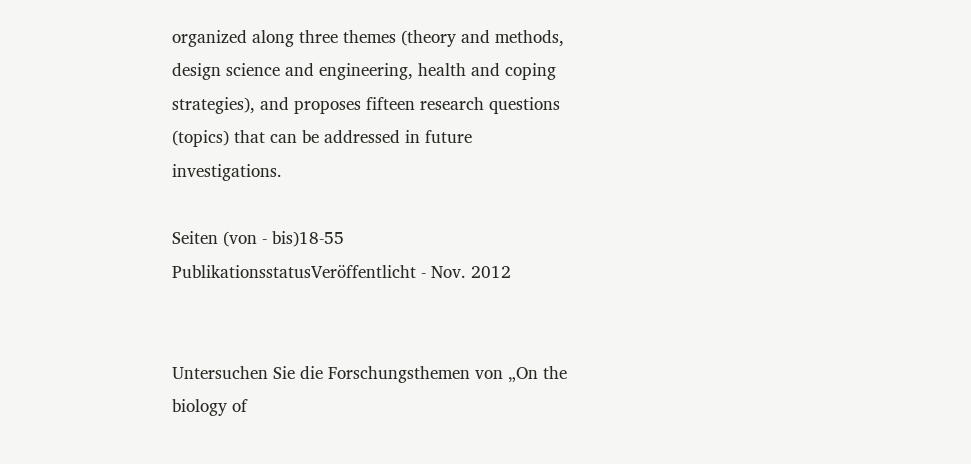organized along three themes (theory and methods, design science and engineering, health and coping strategies), and proposes fifteen research questions (topics) that can be addressed in future investigations.

Seiten (von - bis)18-55
PublikationsstatusVeröffentlicht - Nov. 2012


Untersuchen Sie die Forschungsthemen von „On the biology of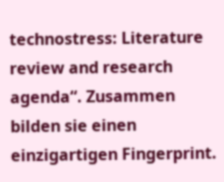technostress: Literature review and research agenda“. Zusammen bilden sie einen einzigartigen Fingerprint.